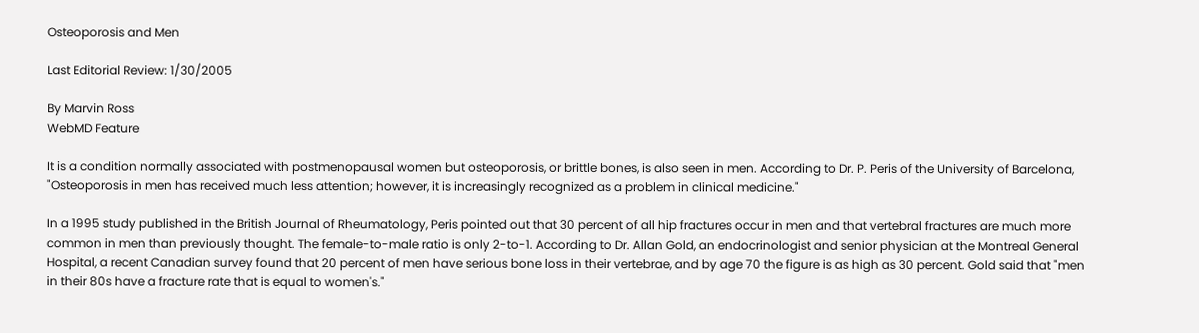Osteoporosis and Men

Last Editorial Review: 1/30/2005

By Marvin Ross
WebMD Feature

It is a condition normally associated with postmenopausal women but osteoporosis, or brittle bones, is also seen in men. According to Dr. P. Peris of the University of Barcelona, "Osteoporosis in men has received much less attention; however, it is increasingly recognized as a problem in clinical medicine."

In a 1995 study published in the British Journal of Rheumatology, Peris pointed out that 30 percent of all hip fractures occur in men and that vertebral fractures are much more common in men than previously thought. The female-to-male ratio is only 2-to-1. According to Dr. Allan Gold, an endocrinologist and senior physician at the Montreal General Hospital, a recent Canadian survey found that 20 percent of men have serious bone loss in their vertebrae, and by age 70 the figure is as high as 30 percent. Gold said that "men in their 80s have a fracture rate that is equal to women's."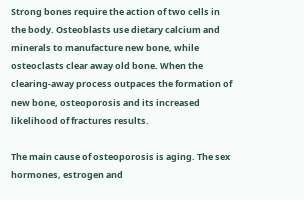Strong bones require the action of two cells in the body. Osteoblasts use dietary calcium and minerals to manufacture new bone, while osteoclasts clear away old bone. When the clearing-away process outpaces the formation of new bone, osteoporosis and its increased likelihood of fractures results.

The main cause of osteoporosis is aging. The sex hormones, estrogen and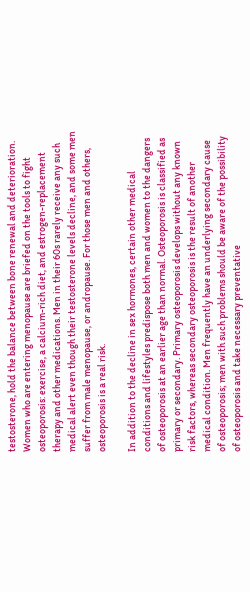testosterone, hold the balance between bone renewal and deterioration. Women who are entering menopause are briefed on the tools to fight osteoporosis: exercise, a calcium-rich diet, and estrogen-replacement therapy and other medications. Men in their 60s rarely receive any such medical alert even though their testosterone levels decline, and some men suffer from male menopause, or andropause. For those men and others, osteoporosis is a real risk.

In addition to the decline in sex hormones, certain other medical conditions and lifestyles predispose both men and women to the dangers of osteoporosis at an earlier age than normal. Osteoporosis is classified as primary or secondary. Primary osteoporosis develops without any known risk factors, whereas secondary osteoporosis is the result of another medical condition. Men frequently have an underlying secondary cause of osteoporosis; men with such problems should be aware of the possibility of osteoporosis and take necessary preventative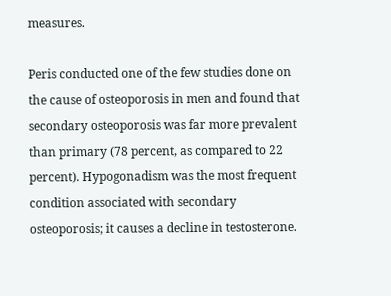measures.

Peris conducted one of the few studies done on the cause of osteoporosis in men and found that secondary osteoporosis was far more prevalent than primary (78 percent, as compared to 22 percent). Hypogonadism was the most frequent condition associated with secondary osteoporosis; it causes a decline in testosterone.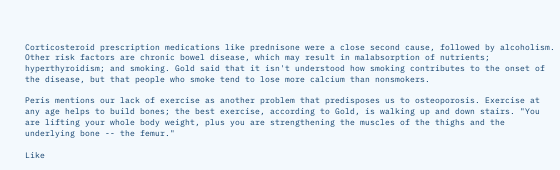Corticosteroid prescription medications like prednisone were a close second cause, followed by alcoholism. Other risk factors are chronic bowel disease, which may result in malabsorption of nutrients; hyperthyroidism; and smoking. Gold said that it isn't understood how smoking contributes to the onset of the disease, but that people who smoke tend to lose more calcium than nonsmokers.

Peris mentions our lack of exercise as another problem that predisposes us to osteoporosis. Exercise at any age helps to build bones; the best exercise, according to Gold, is walking up and down stairs. "You are lifting your whole body weight, plus you are strengthening the muscles of the thighs and the underlying bone -- the femur."

Like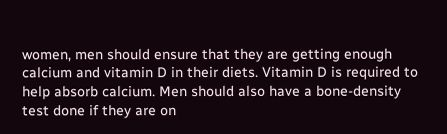women, men should ensure that they are getting enough calcium and vitamin D in their diets. Vitamin D is required to help absorb calcium. Men should also have a bone-density test done if they are on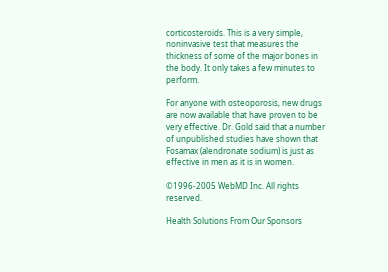corticosteroids. This is a very simple, noninvasive test that measures the thickness of some of the major bones in the body. It only takes a few minutes to perform.

For anyone with osteoporosis, new drugs are now available that have proven to be very effective. Dr. Gold said that a number of unpublished studies have shown that Fosamax (alendronate sodium) is just as effective in men as it is in women.

©1996-2005 WebMD Inc. All rights reserved.

Health Solutions From Our Sponsors